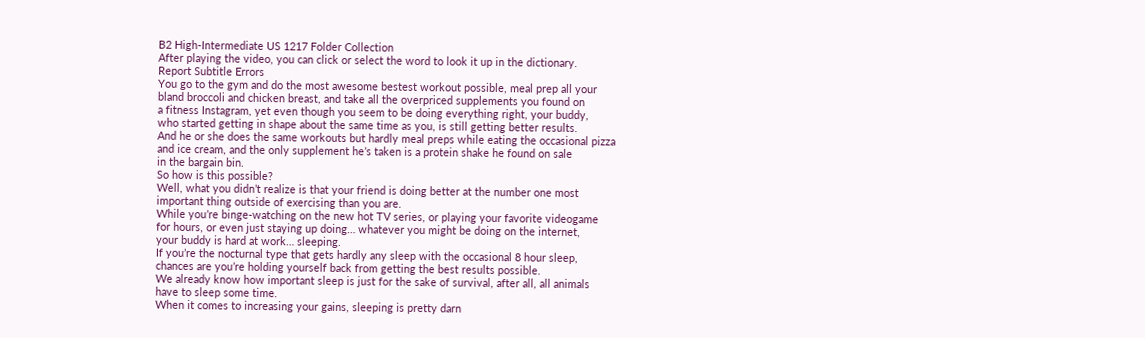B2 High-Intermediate US 1217 Folder Collection
After playing the video, you can click or select the word to look it up in the dictionary.
Report Subtitle Errors
You go to the gym and do the most awesome bestest workout possible, meal prep all your
bland broccoli and chicken breast, and take all the overpriced supplements you found on
a fitness Instagram, yet even though you seem to be doing everything right, your buddy,
who started getting in shape about the same time as you, is still getting better results.
And he or she does the same workouts but hardly meal preps while eating the occasional pizza
and ice cream, and the only supplement he’s taken is a protein shake he found on sale
in the bargain bin.
So how is this possible?
Well, what you didn’t realize is that your friend is doing better at the number one most
important thing outside of exercising than you are.
While you’re binge-watching on the new hot TV series, or playing your favorite videogame
for hours, or even just staying up doing… whatever you might be doing on the internet,
your buddy is hard at work… sleeping.
If you’re the nocturnal type that gets hardly any sleep with the occasional 8 hour sleep,
chances are you’re holding yourself back from getting the best results possible.
We already know how important sleep is just for the sake of survival, after all, all animals
have to sleep some time.
When it comes to increasing your gains, sleeping is pretty darn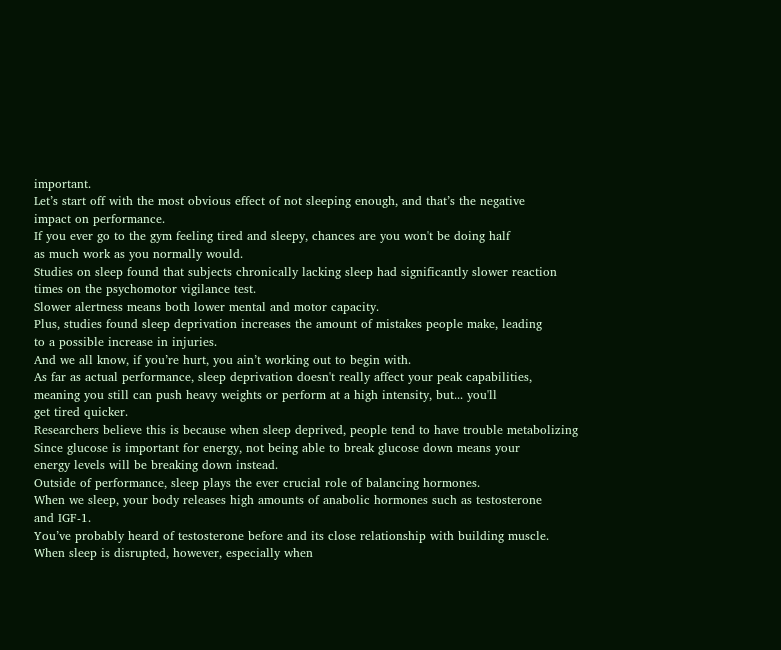important.
Let’s start off with the most obvious effect of not sleeping enough, and that’s the negative
impact on performance.
If you ever go to the gym feeling tired and sleepy, chances are you won't be doing half
as much work as you normally would.
Studies on sleep found that subjects chronically lacking sleep had significantly slower reaction
times on the psychomotor vigilance test.
Slower alertness means both lower mental and motor capacity.
Plus, studies found sleep deprivation increases the amount of mistakes people make, leading
to a possible increase in injuries.
And we all know, if you’re hurt, you ain’t working out to begin with.
As far as actual performance, sleep deprivation doesn't really affect your peak capabilities,
meaning you still can push heavy weights or perform at a high intensity, but... you'll
get tired quicker.
Researchers believe this is because when sleep deprived, people tend to have trouble metabolizing
Since glucose is important for energy, not being able to break glucose down means your
energy levels will be breaking down instead.
Outside of performance, sleep plays the ever crucial role of balancing hormones.
When we sleep, your body releases high amounts of anabolic hormones such as testosterone
and IGF-1.
You’ve probably heard of testosterone before and its close relationship with building muscle.
When sleep is disrupted, however, especially when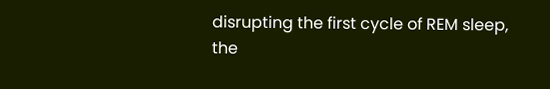disrupting the first cycle of REM sleep,
the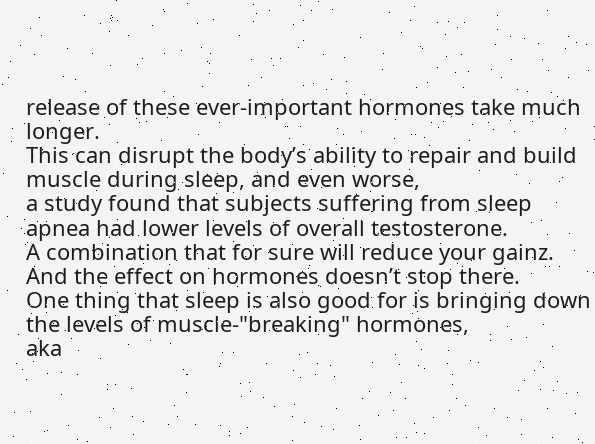release of these ever-important hormones take much longer.
This can disrupt the body’s ability to repair and build muscle during sleep, and even worse,
a study found that subjects suffering from sleep apnea had lower levels of overall testosterone.
A combination that for sure will reduce your gainz.
And the effect on hormones doesn’t stop there.
One thing that sleep is also good for is bringing down the levels of muscle-"breaking" hormones,
aka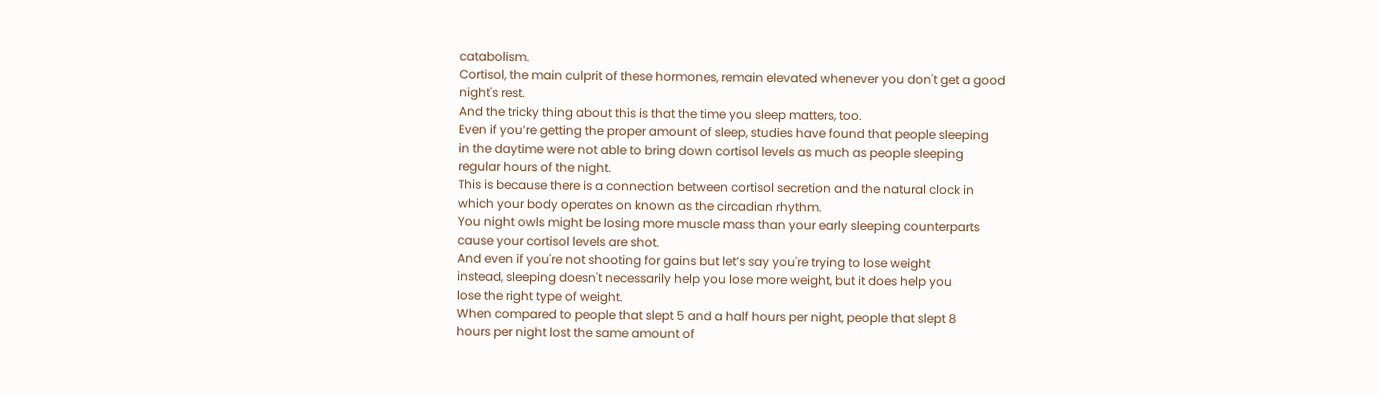catabolism.
Cortisol, the main culprit of these hormones, remain elevated whenever you don't get a good
night's rest.
And the tricky thing about this is that the time you sleep matters, too.
Even if you’re getting the proper amount of sleep, studies have found that people sleeping
in the daytime were not able to bring down cortisol levels as much as people sleeping
regular hours of the night.
This is because there is a connection between cortisol secretion and the natural clock in
which your body operates on known as the circadian rhythm.
You night owls might be losing more muscle mass than your early sleeping counterparts
cause your cortisol levels are shot.
And even if you're not shooting for gains but let’s say you're trying to lose weight
instead, sleeping doesn't necessarily help you lose more weight, but it does help you
lose the right type of weight.
When compared to people that slept 5 and a half hours per night, people that slept 8
hours per night lost the same amount of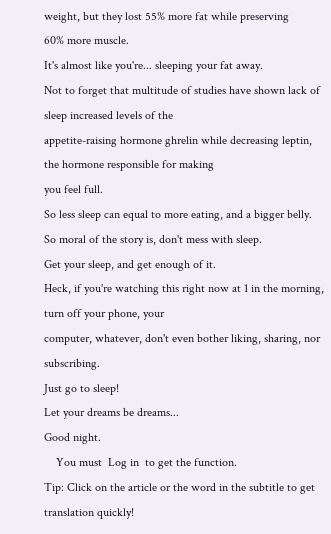weight, but they lost 55% more fat while preserving
60% more muscle.
It's almost like you're... sleeping your fat away.
Not to forget that multitude of studies have shown lack of sleep increased levels of the
appetite-raising hormone ghrelin while decreasing leptin, the hormone responsible for making
you feel full.
So less sleep can equal to more eating, and a bigger belly.
So moral of the story is, don't mess with sleep.
Get your sleep, and get enough of it.
Heck, if you're watching this right now at 1 in the morning, turn off your phone, your
computer, whatever, don't even bother liking, sharing, nor subscribing.
Just go to sleep!
Let your dreams be dreams...
Good night.
    You must  Log in  to get the function.
Tip: Click on the article or the word in the subtitle to get translation quickly!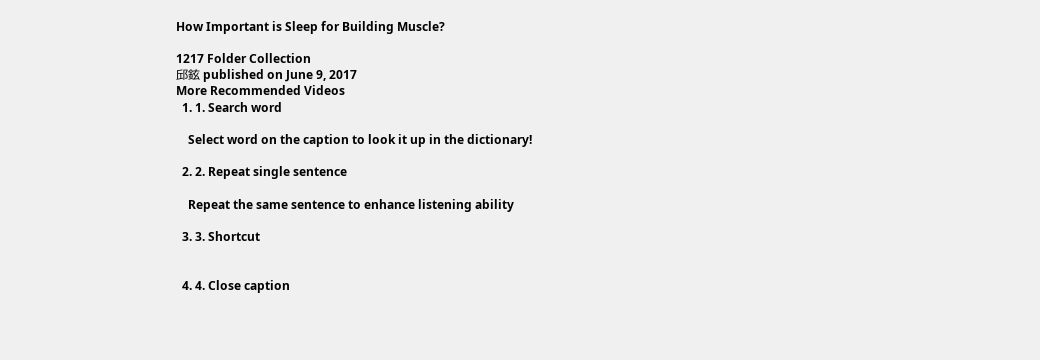How Important is Sleep for Building Muscle?

1217 Folder Collection
邱鉉 published on June 9, 2017
More Recommended Videos
  1. 1. Search word

    Select word on the caption to look it up in the dictionary!

  2. 2. Repeat single sentence

    Repeat the same sentence to enhance listening ability

  3. 3. Shortcut


  4. 4. Close caption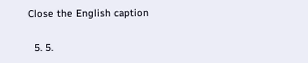Close the English caption

  5. 5.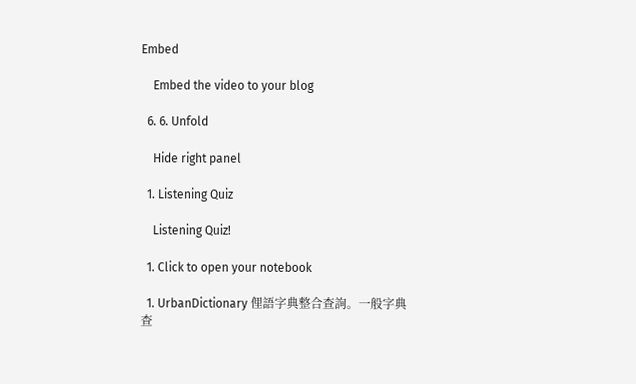Embed

    Embed the video to your blog

  6. 6. Unfold

    Hide right panel

  1. Listening Quiz

    Listening Quiz!

  1. Click to open your notebook

  1. UrbanDictionary 俚語字典整合查詢。一般字典查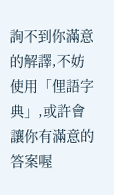詢不到你滿意的解譯,不妨使用「俚語字典」,或許會讓你有滿意的答案喔